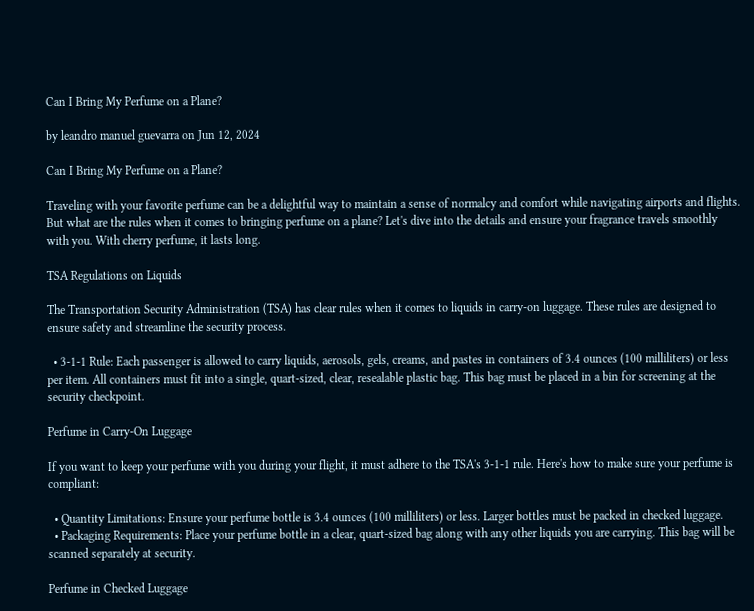Can I Bring My Perfume on a Plane?

by leandro manuel guevarra on Jun 12, 2024

Can I Bring My Perfume on a Plane?

Traveling with your favorite perfume can be a delightful way to maintain a sense of normalcy and comfort while navigating airports and flights. But what are the rules when it comes to bringing perfume on a plane? Let's dive into the details and ensure your fragrance travels smoothly with you. With cherry perfume, it lasts long.

TSA Regulations on Liquids

The Transportation Security Administration (TSA) has clear rules when it comes to liquids in carry-on luggage. These rules are designed to ensure safety and streamline the security process.

  • 3-1-1 Rule: Each passenger is allowed to carry liquids, aerosols, gels, creams, and pastes in containers of 3.4 ounces (100 milliliters) or less per item. All containers must fit into a single, quart-sized, clear, resealable plastic bag. This bag must be placed in a bin for screening at the security checkpoint.

Perfume in Carry-On Luggage

If you want to keep your perfume with you during your flight, it must adhere to the TSA's 3-1-1 rule. Here's how to make sure your perfume is compliant:

  • Quantity Limitations: Ensure your perfume bottle is 3.4 ounces (100 milliliters) or less. Larger bottles must be packed in checked luggage.
  • Packaging Requirements: Place your perfume bottle in a clear, quart-sized bag along with any other liquids you are carrying. This bag will be scanned separately at security.

Perfume in Checked Luggage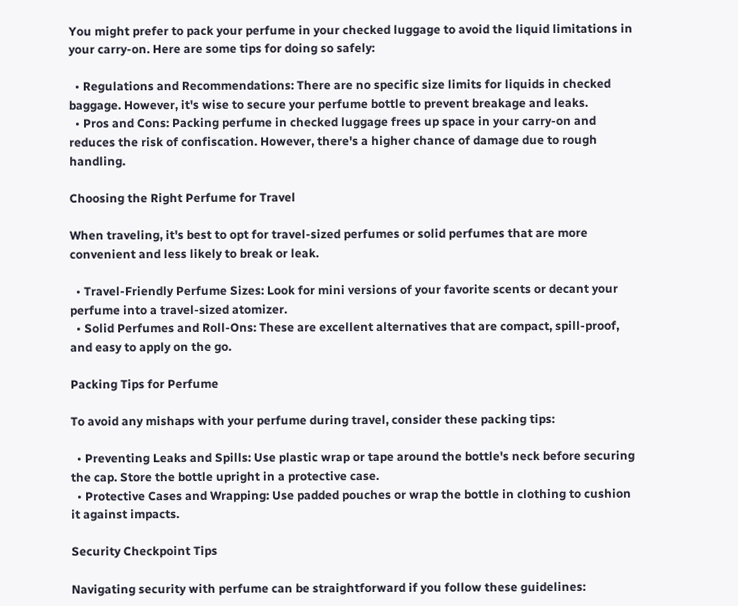You might prefer to pack your perfume in your checked luggage to avoid the liquid limitations in your carry-on. Here are some tips for doing so safely:

  • Regulations and Recommendations: There are no specific size limits for liquids in checked baggage. However, it's wise to secure your perfume bottle to prevent breakage and leaks.
  • Pros and Cons: Packing perfume in checked luggage frees up space in your carry-on and reduces the risk of confiscation. However, there's a higher chance of damage due to rough handling.

Choosing the Right Perfume for Travel

When traveling, it's best to opt for travel-sized perfumes or solid perfumes that are more convenient and less likely to break or leak.

  • Travel-Friendly Perfume Sizes: Look for mini versions of your favorite scents or decant your perfume into a travel-sized atomizer.
  • Solid Perfumes and Roll-Ons: These are excellent alternatives that are compact, spill-proof, and easy to apply on the go.

Packing Tips for Perfume

To avoid any mishaps with your perfume during travel, consider these packing tips:

  • Preventing Leaks and Spills: Use plastic wrap or tape around the bottle's neck before securing the cap. Store the bottle upright in a protective case.
  • Protective Cases and Wrapping: Use padded pouches or wrap the bottle in clothing to cushion it against impacts.

Security Checkpoint Tips

Navigating security with perfume can be straightforward if you follow these guidelines: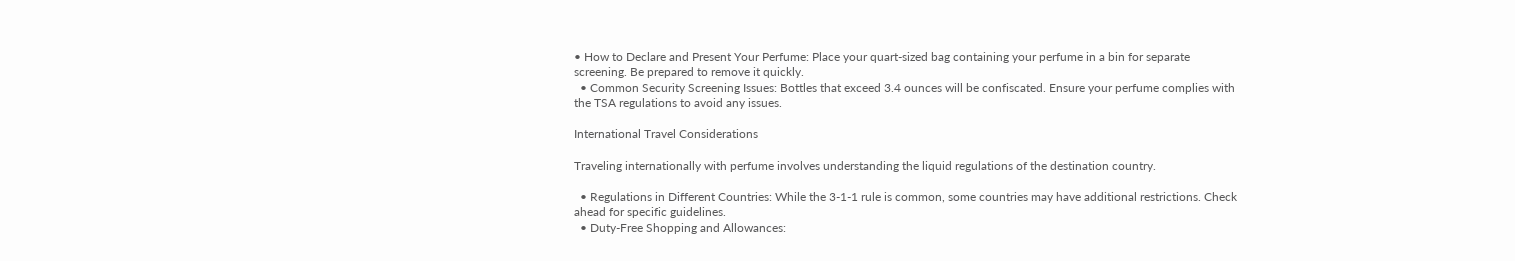• How to Declare and Present Your Perfume: Place your quart-sized bag containing your perfume in a bin for separate screening. Be prepared to remove it quickly.
  • Common Security Screening Issues: Bottles that exceed 3.4 ounces will be confiscated. Ensure your perfume complies with the TSA regulations to avoid any issues.

International Travel Considerations

Traveling internationally with perfume involves understanding the liquid regulations of the destination country.

  • Regulations in Different Countries: While the 3-1-1 rule is common, some countries may have additional restrictions. Check ahead for specific guidelines.
  • Duty-Free Shopping and Allowances: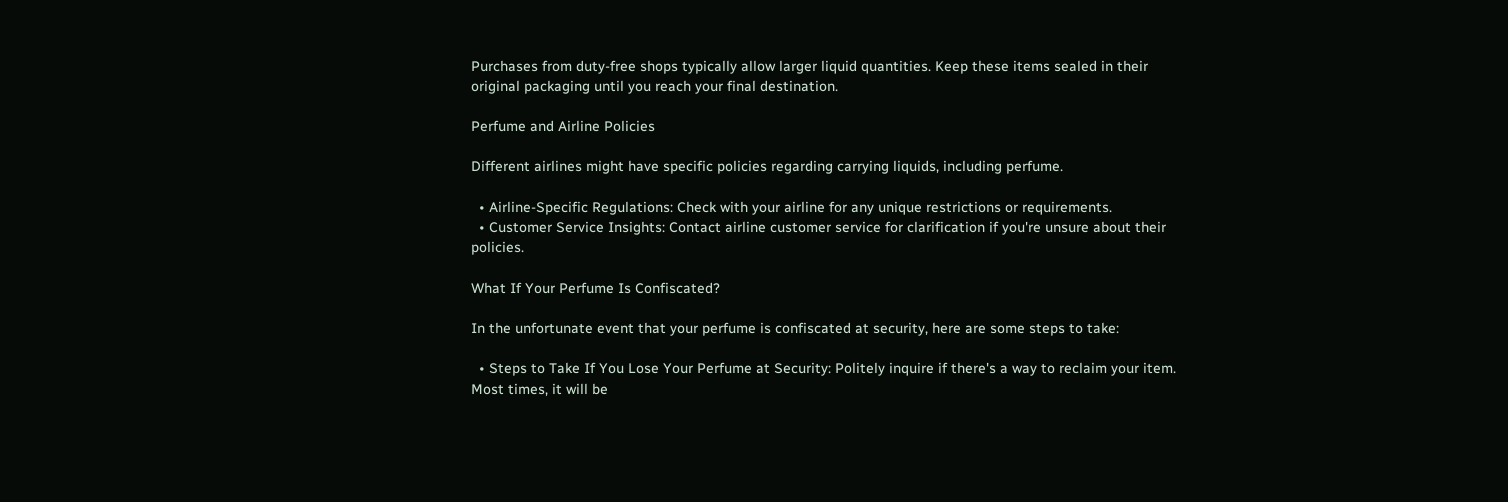Purchases from duty-free shops typically allow larger liquid quantities. Keep these items sealed in their original packaging until you reach your final destination.

Perfume and Airline Policies

Different airlines might have specific policies regarding carrying liquids, including perfume.

  • Airline-Specific Regulations: Check with your airline for any unique restrictions or requirements.
  • Customer Service Insights: Contact airline customer service for clarification if you're unsure about their policies.

What If Your Perfume Is Confiscated?

In the unfortunate event that your perfume is confiscated at security, here are some steps to take:

  • Steps to Take If You Lose Your Perfume at Security: Politely inquire if there's a way to reclaim your item. Most times, it will be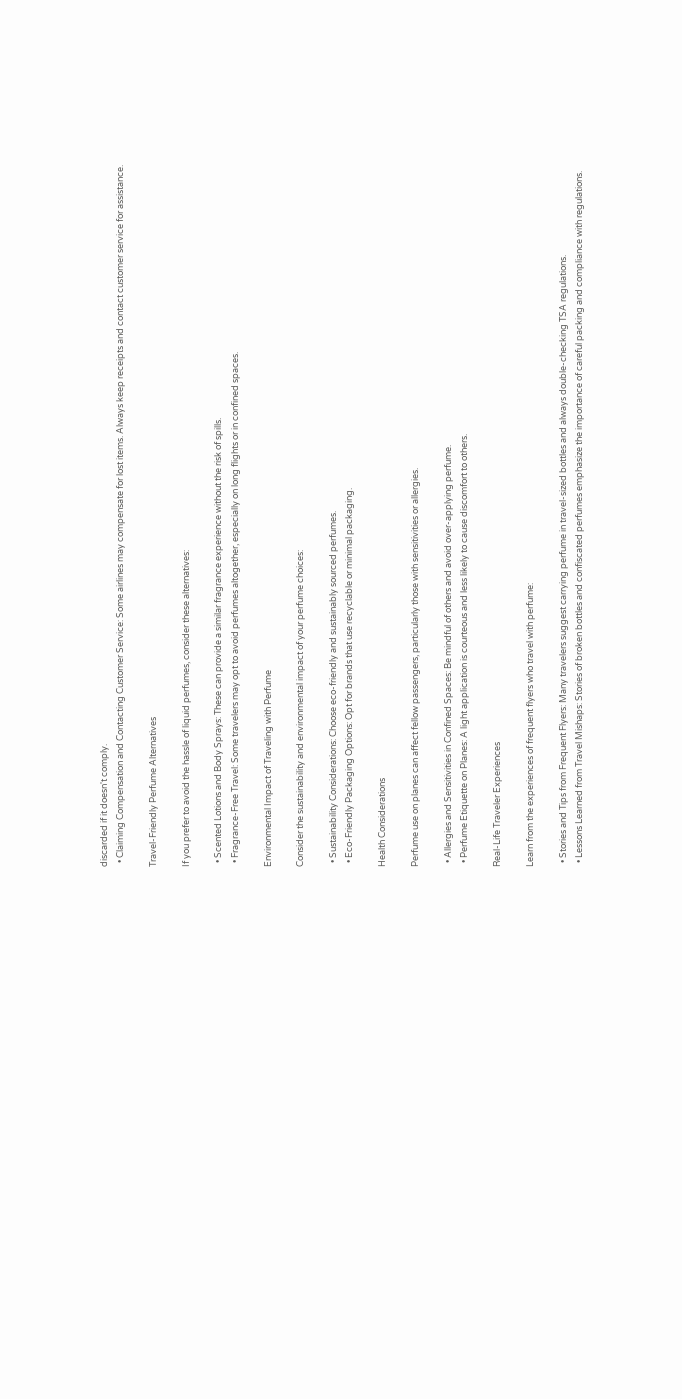discarded if it doesn't comply.
  • Claiming Compensation and Contacting Customer Service: Some airlines may compensate for lost items. Always keep receipts and contact customer service for assistance.

Travel-Friendly Perfume Alternatives

If you prefer to avoid the hassle of liquid perfumes, consider these alternatives:

  • Scented Lotions and Body Sprays: These can provide a similar fragrance experience without the risk of spills.
  • Fragrance-Free Travel: Some travelers may opt to avoid perfumes altogether, especially on long flights or in confined spaces.

Environmental Impact of Traveling with Perfume

Consider the sustainability and environmental impact of your perfume choices:

  • Sustainability Considerations: Choose eco-friendly and sustainably sourced perfumes.
  • Eco-Friendly Packaging Options: Opt for brands that use recyclable or minimal packaging.

Health Considerations

Perfume use on planes can affect fellow passengers, particularly those with sensitivities or allergies.

  • Allergies and Sensitivities in Confined Spaces: Be mindful of others and avoid over-applying perfume.
  • Perfume Etiquette on Planes: A light application is courteous and less likely to cause discomfort to others.

Real-Life Traveler Experiences

Learn from the experiences of frequent flyers who travel with perfume:

  • Stories and Tips from Frequent Flyers: Many travelers suggest carrying perfume in travel-sized bottles and always double-checking TSA regulations.
  • Lessons Learned from Travel Mishaps: Stories of broken bottles and confiscated perfumes emphasize the importance of careful packing and compliance with regulations.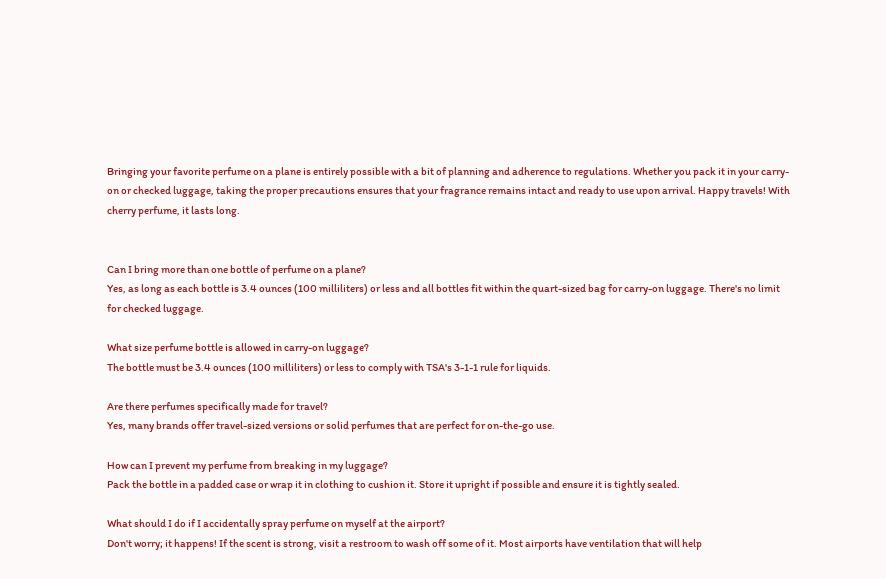Bringing your favorite perfume on a plane is entirely possible with a bit of planning and adherence to regulations. Whether you pack it in your carry-on or checked luggage, taking the proper precautions ensures that your fragrance remains intact and ready to use upon arrival. Happy travels! With cherry perfume, it lasts long.


Can I bring more than one bottle of perfume on a plane?
Yes, as long as each bottle is 3.4 ounces (100 milliliters) or less and all bottles fit within the quart-sized bag for carry-on luggage. There's no limit for checked luggage.

What size perfume bottle is allowed in carry-on luggage?
The bottle must be 3.4 ounces (100 milliliters) or less to comply with TSA's 3-1-1 rule for liquids.

Are there perfumes specifically made for travel?
Yes, many brands offer travel-sized versions or solid perfumes that are perfect for on-the-go use.

How can I prevent my perfume from breaking in my luggage?
Pack the bottle in a padded case or wrap it in clothing to cushion it. Store it upright if possible and ensure it is tightly sealed.

What should I do if I accidentally spray perfume on myself at the airport?
Don't worry; it happens! If the scent is strong, visit a restroom to wash off some of it. Most airports have ventilation that will help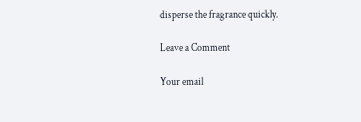disperse the fragrance quickly.

Leave a Comment

Your email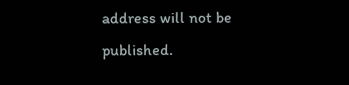address will not be published.